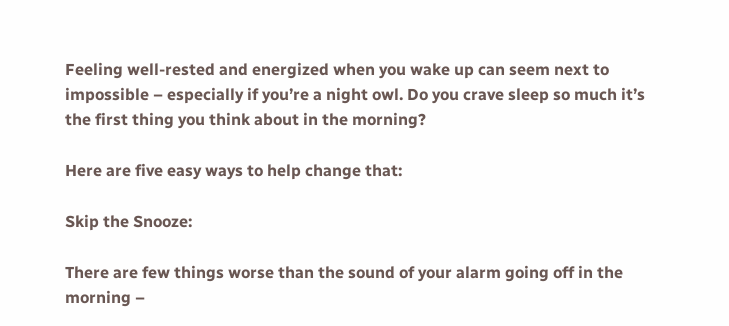Feeling well-rested and energized when you wake up can seem next to impossible – especially if you’re a night owl. Do you crave sleep so much it’s the first thing you think about in the morning?

Here are five easy ways to help change that:

Skip the Snooze:

There are few things worse than the sound of your alarm going off in the morning –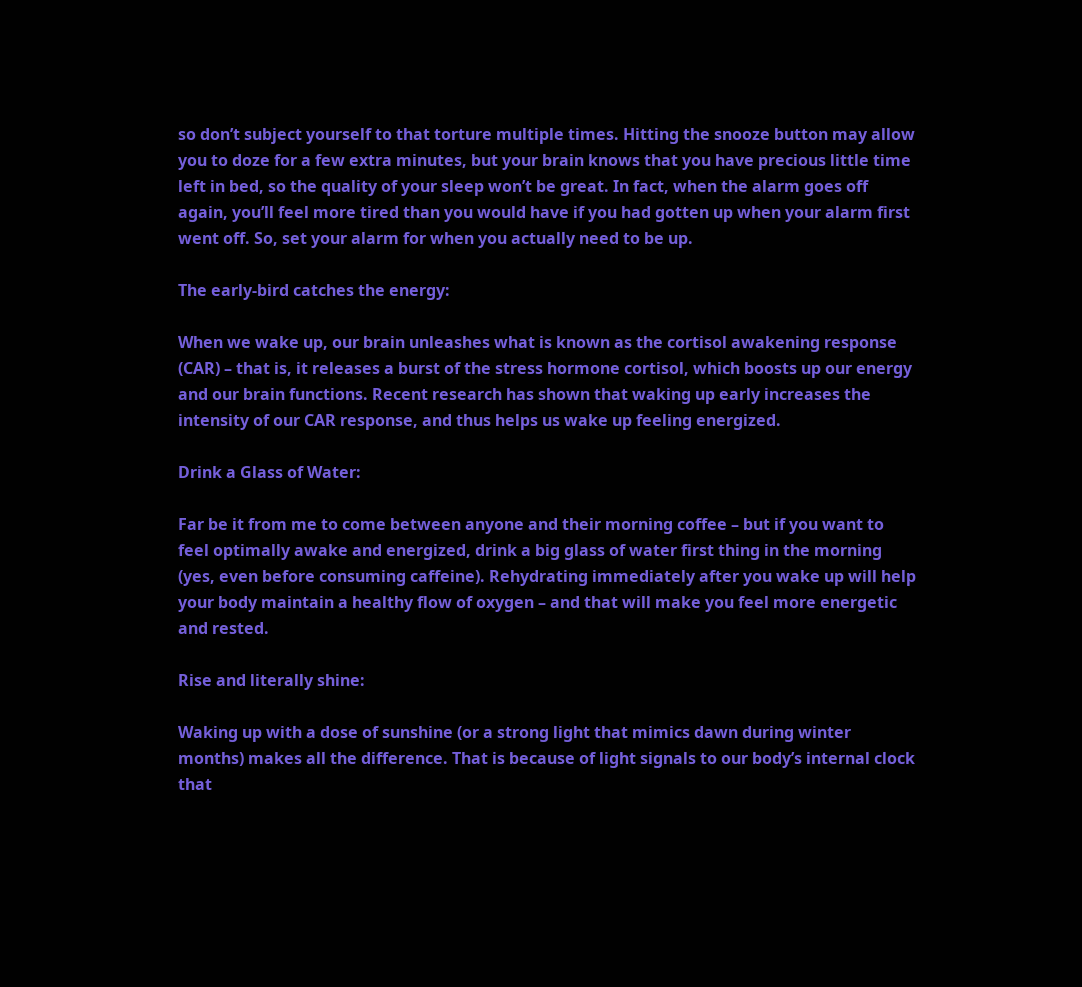so don’t subject yourself to that torture multiple times. Hitting the snooze button may allow you to doze for a few extra minutes, but your brain knows that you have precious little time left in bed, so the quality of your sleep won’t be great. In fact, when the alarm goes off again, you’ll feel more tired than you would have if you had gotten up when your alarm first went off. So, set your alarm for when you actually need to be up.

The early-bird catches the energy:

When we wake up, our brain unleashes what is known as the cortisol awakening response (CAR) – that is, it releases a burst of the stress hormone cortisol, which boosts up our energy and our brain functions. Recent research has shown that waking up early increases the intensity of our CAR response, and thus helps us wake up feeling energized.

Drink a Glass of Water:

Far be it from me to come between anyone and their morning coffee – but if you want to feel optimally awake and energized, drink a big glass of water first thing in the morning (yes, even before consuming caffeine). Rehydrating immediately after you wake up will help your body maintain a healthy flow of oxygen – and that will make you feel more energetic and rested.

Rise and literally shine:

Waking up with a dose of sunshine (or a strong light that mimics dawn during winter months) makes all the difference. That is because of light signals to our body’s internal clock that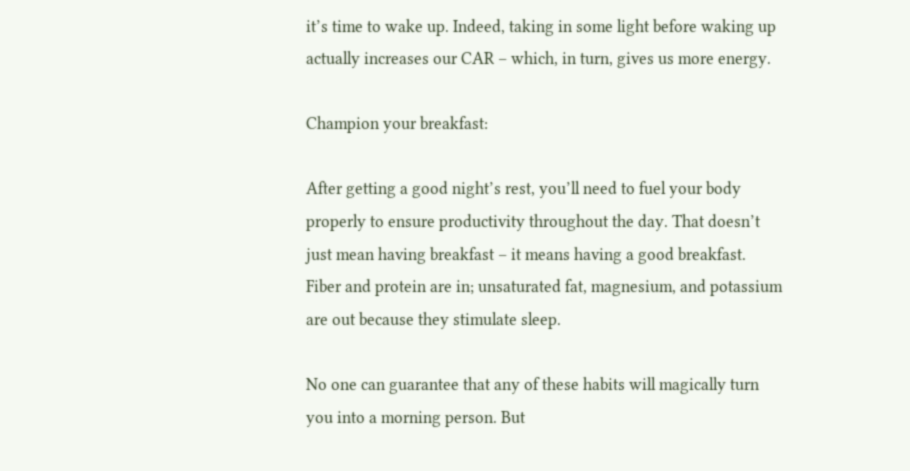it’s time to wake up. Indeed, taking in some light before waking up actually increases our CAR – which, in turn, gives us more energy.

Champion your breakfast:

After getting a good night’s rest, you’ll need to fuel your body properly to ensure productivity throughout the day. That doesn’t just mean having breakfast – it means having a good breakfast. Fiber and protein are in; unsaturated fat, magnesium, and potassium are out because they stimulate sleep.

No one can guarantee that any of these habits will magically turn you into a morning person. But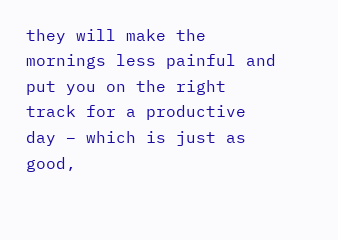they will make the mornings less painful and put you on the right track for a productive day – which is just as good,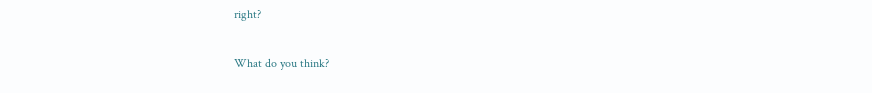right?

What do you think?